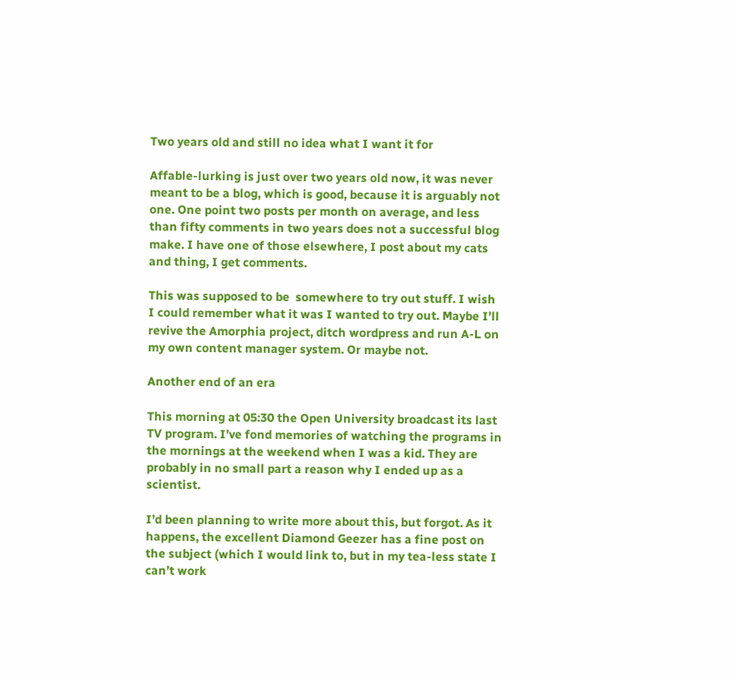Two years old and still no idea what I want it for

Affable-lurking is just over two years old now, it was never meant to be a blog, which is good, because it is arguably not one. One point two posts per month on average, and less than fifty comments in two years does not a successful blog make. I have one of those elsewhere, I post about my cats and thing, I get comments.

This was supposed to be  somewhere to try out stuff. I wish I could remember what it was I wanted to try out. Maybe I’ll revive the Amorphia project, ditch wordpress and run A-L on my own content manager system. Or maybe not.

Another end of an era

This morning at 05:30 the Open University broadcast its last TV program. I’ve fond memories of watching the programs in the mornings at the weekend when I was a kid. They are probably in no small part a reason why I ended up as a scientist.

I’d been planning to write more about this, but forgot. As it happens, the excellent Diamond Geezer has a fine post on the subject (which I would link to, but in my tea-less state I can’t work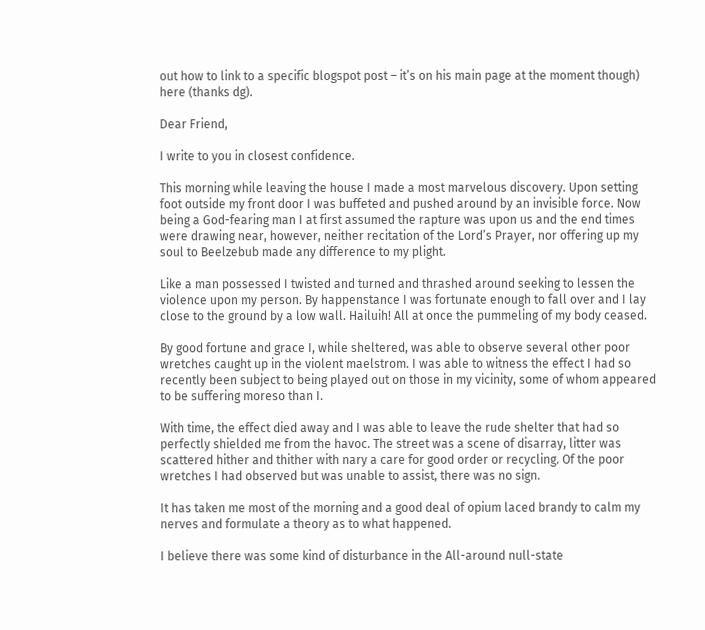out how to link to a specific blogspot post – it’s on his main page at the moment though) here (thanks dg).

Dear Friend,

I write to you in closest confidence.

This morning while leaving the house I made a most marvelous discovery. Upon setting foot outside my front door I was buffeted and pushed around by an invisible force. Now being a God-fearing man I at first assumed the rapture was upon us and the end times were drawing near, however, neither recitation of the Lord’s Prayer, nor offering up my soul to Beelzebub made any difference to my plight.

Like a man possessed I twisted and turned and thrashed around seeking to lessen the violence upon my person. By happenstance I was fortunate enough to fall over and I lay close to the ground by a low wall. Hailuih! All at once the pummeling of my body ceased.

By good fortune and grace I, while sheltered, was able to observe several other poor wretches caught up in the violent maelstrom. I was able to witness the effect I had so recently been subject to being played out on those in my vicinity, some of whom appeared to be suffering moreso than I.

With time, the effect died away and I was able to leave the rude shelter that had so perfectly shielded me from the havoc. The street was a scene of disarray, litter was scattered hither and thither with nary a care for good order or recycling. Of the poor wretches I had observed but was unable to assist, there was no sign.

It has taken me most of the morning and a good deal of opium laced brandy to calm my nerves and formulate a theory as to what happened.

I believe there was some kind of disturbance in the All-around null-state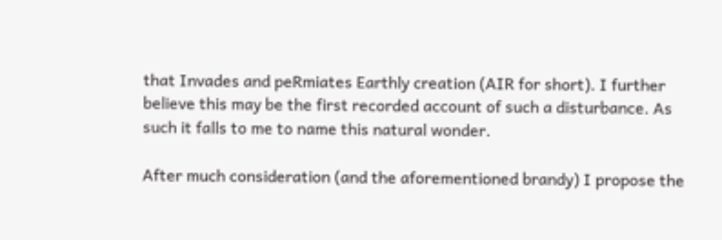that Invades and peRmiates Earthly creation (AIR for short). I further believe this may be the first recorded account of such a disturbance. As such it falls to me to name this natural wonder.

After much consideration (and the aforementioned brandy) I propose the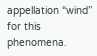appellation “wind” for this phenomena.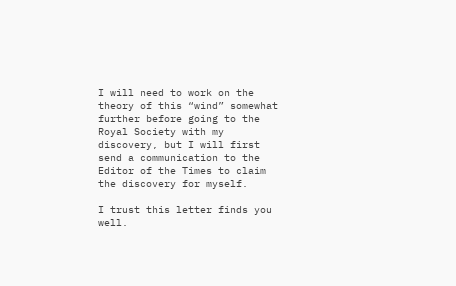I will need to work on the theory of this “wind” somewhat further before going to the Royal Society with my discovery, but I will first send a communication to the Editor of the Times to claim the discovery for myself.

I trust this letter finds you well.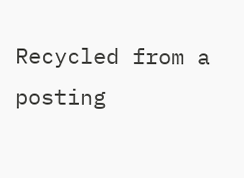Recycled from a posting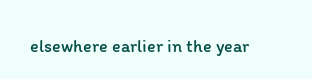elsewhere earlier in the year